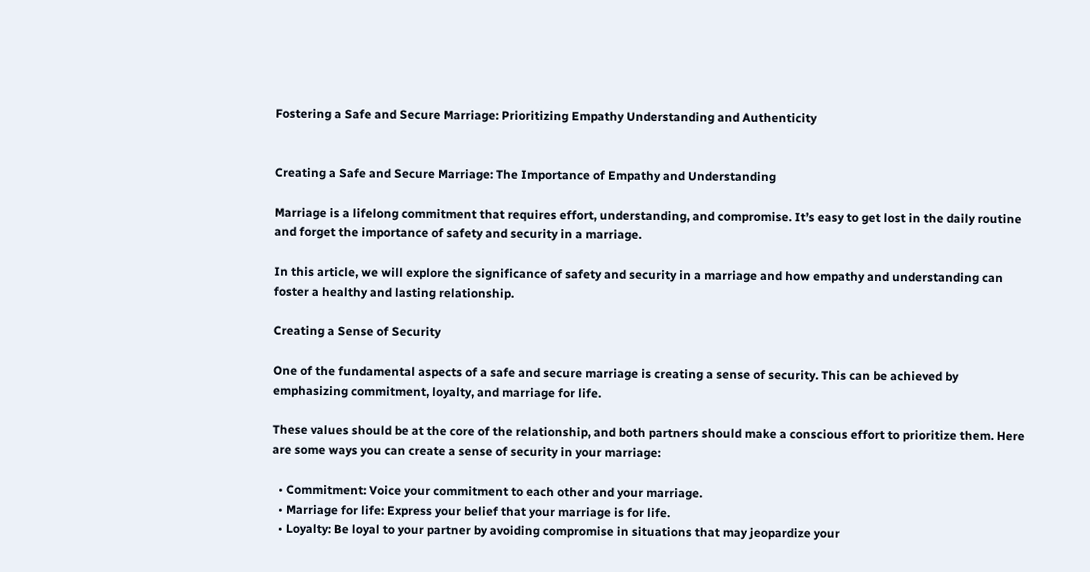Fostering a Safe and Secure Marriage: Prioritizing Empathy Understanding and Authenticity


Creating a Safe and Secure Marriage: The Importance of Empathy and Understanding

Marriage is a lifelong commitment that requires effort, understanding, and compromise. It’s easy to get lost in the daily routine and forget the importance of safety and security in a marriage.

In this article, we will explore the significance of safety and security in a marriage and how empathy and understanding can foster a healthy and lasting relationship.

Creating a Sense of Security

One of the fundamental aspects of a safe and secure marriage is creating a sense of security. This can be achieved by emphasizing commitment, loyalty, and marriage for life.

These values should be at the core of the relationship, and both partners should make a conscious effort to prioritize them. Here are some ways you can create a sense of security in your marriage:

  • Commitment: Voice your commitment to each other and your marriage.
  • Marriage for life: Express your belief that your marriage is for life.
  • Loyalty: Be loyal to your partner by avoiding compromise in situations that may jeopardize your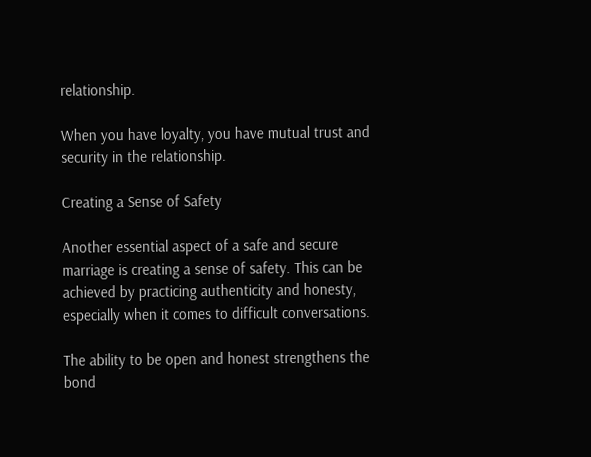relationship.

When you have loyalty, you have mutual trust and security in the relationship.

Creating a Sense of Safety

Another essential aspect of a safe and secure marriage is creating a sense of safety. This can be achieved by practicing authenticity and honesty, especially when it comes to difficult conversations.

The ability to be open and honest strengthens the bond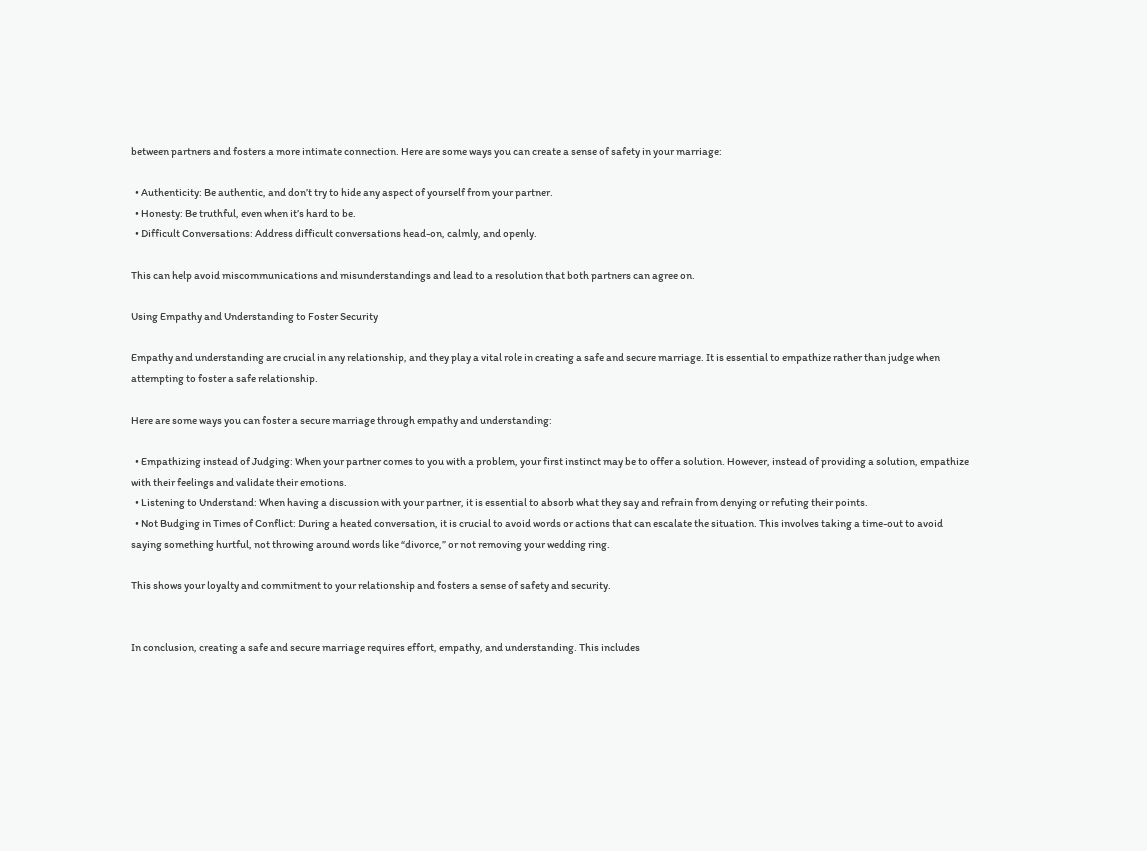between partners and fosters a more intimate connection. Here are some ways you can create a sense of safety in your marriage:

  • Authenticity: Be authentic, and don’t try to hide any aspect of yourself from your partner.
  • Honesty: Be truthful, even when it’s hard to be.
  • Difficult Conversations: Address difficult conversations head-on, calmly, and openly.

This can help avoid miscommunications and misunderstandings and lead to a resolution that both partners can agree on.

Using Empathy and Understanding to Foster Security

Empathy and understanding are crucial in any relationship, and they play a vital role in creating a safe and secure marriage. It is essential to empathize rather than judge when attempting to foster a safe relationship.

Here are some ways you can foster a secure marriage through empathy and understanding:

  • Empathizing instead of Judging: When your partner comes to you with a problem, your first instinct may be to offer a solution. However, instead of providing a solution, empathize with their feelings and validate their emotions.
  • Listening to Understand: When having a discussion with your partner, it is essential to absorb what they say and refrain from denying or refuting their points.
  • Not Budging in Times of Conflict: During a heated conversation, it is crucial to avoid words or actions that can escalate the situation. This involves taking a time-out to avoid saying something hurtful, not throwing around words like “divorce,” or not removing your wedding ring.

This shows your loyalty and commitment to your relationship and fosters a sense of safety and security.


In conclusion, creating a safe and secure marriage requires effort, empathy, and understanding. This includes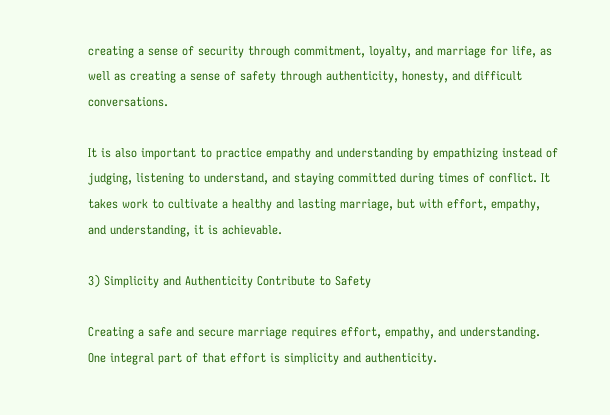creating a sense of security through commitment, loyalty, and marriage for life, as well as creating a sense of safety through authenticity, honesty, and difficult conversations.

It is also important to practice empathy and understanding by empathizing instead of judging, listening to understand, and staying committed during times of conflict. It takes work to cultivate a healthy and lasting marriage, but with effort, empathy, and understanding, it is achievable.

3) Simplicity and Authenticity Contribute to Safety

Creating a safe and secure marriage requires effort, empathy, and understanding. One integral part of that effort is simplicity and authenticity.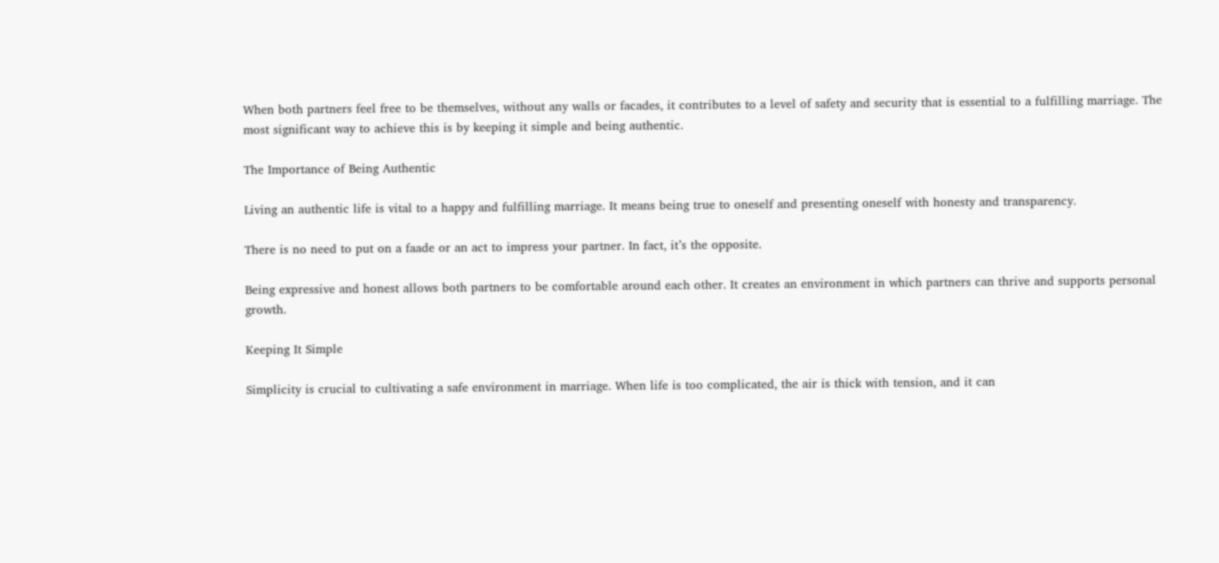When both partners feel free to be themselves, without any walls or facades, it contributes to a level of safety and security that is essential to a fulfilling marriage. The most significant way to achieve this is by keeping it simple and being authentic.

The Importance of Being Authentic

Living an authentic life is vital to a happy and fulfilling marriage. It means being true to oneself and presenting oneself with honesty and transparency.

There is no need to put on a faade or an act to impress your partner. In fact, it’s the opposite.

Being expressive and honest allows both partners to be comfortable around each other. It creates an environment in which partners can thrive and supports personal growth.

Keeping It Simple

Simplicity is crucial to cultivating a safe environment in marriage. When life is too complicated, the air is thick with tension, and it can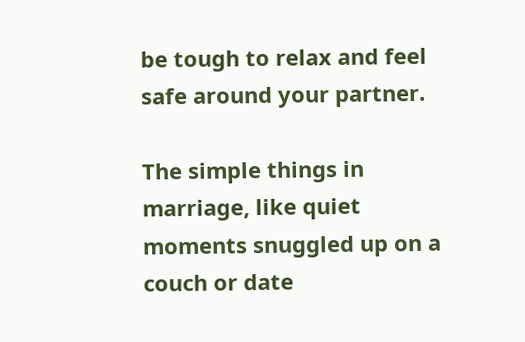be tough to relax and feel safe around your partner.

The simple things in marriage, like quiet moments snuggled up on a couch or date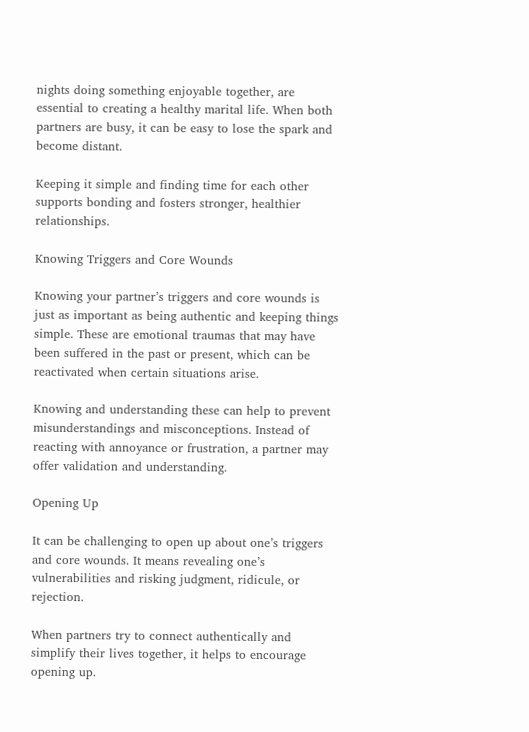nights doing something enjoyable together, are essential to creating a healthy marital life. When both partners are busy, it can be easy to lose the spark and become distant.

Keeping it simple and finding time for each other supports bonding and fosters stronger, healthier relationships.

Knowing Triggers and Core Wounds

Knowing your partner’s triggers and core wounds is just as important as being authentic and keeping things simple. These are emotional traumas that may have been suffered in the past or present, which can be reactivated when certain situations arise.

Knowing and understanding these can help to prevent misunderstandings and misconceptions. Instead of reacting with annoyance or frustration, a partner may offer validation and understanding.

Opening Up

It can be challenging to open up about one’s triggers and core wounds. It means revealing one’s vulnerabilities and risking judgment, ridicule, or rejection.

When partners try to connect authentically and simplify their lives together, it helps to encourage opening up.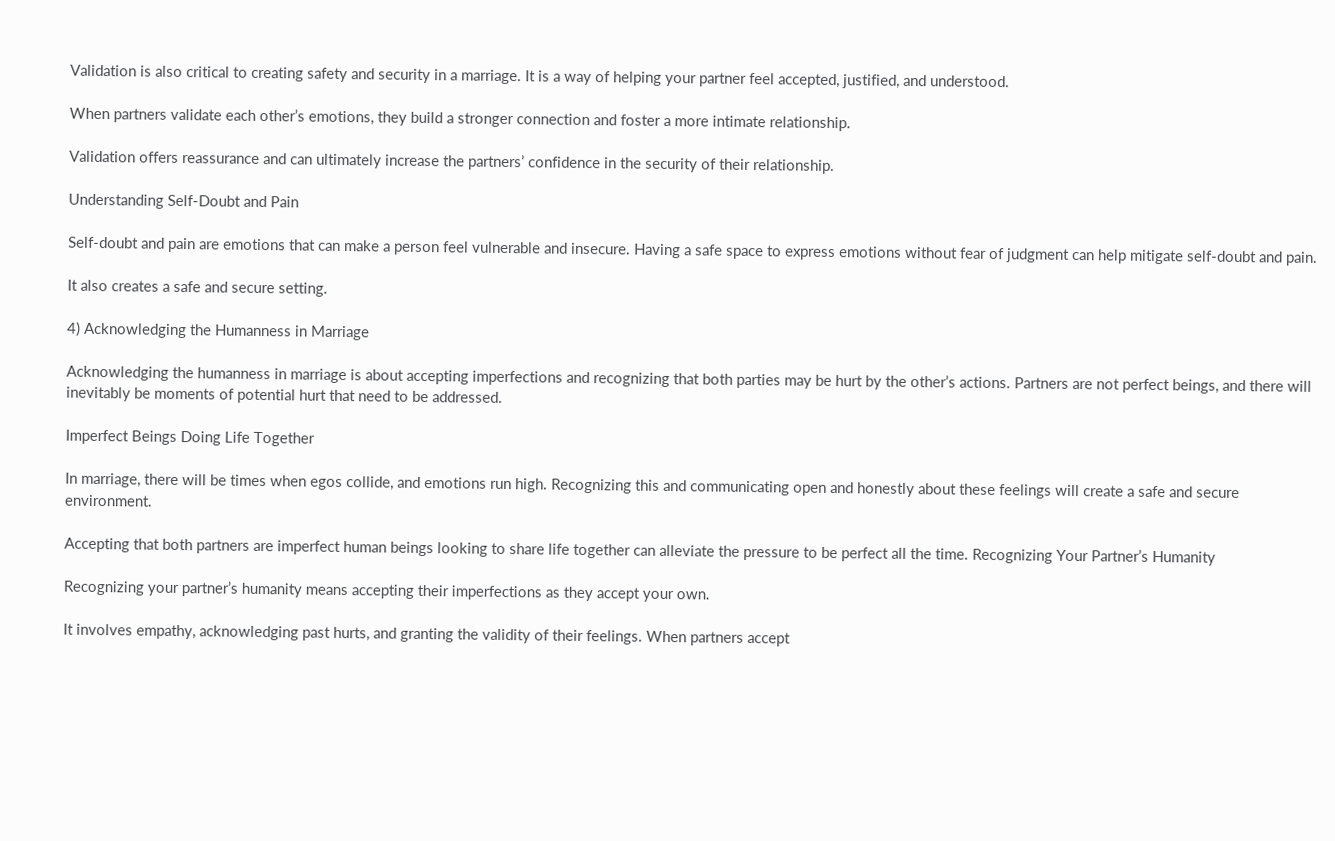Validation is also critical to creating safety and security in a marriage. It is a way of helping your partner feel accepted, justified, and understood.

When partners validate each other’s emotions, they build a stronger connection and foster a more intimate relationship.

Validation offers reassurance and can ultimately increase the partners’ confidence in the security of their relationship.

Understanding Self-Doubt and Pain

Self-doubt and pain are emotions that can make a person feel vulnerable and insecure. Having a safe space to express emotions without fear of judgment can help mitigate self-doubt and pain.

It also creates a safe and secure setting.

4) Acknowledging the Humanness in Marriage

Acknowledging the humanness in marriage is about accepting imperfections and recognizing that both parties may be hurt by the other’s actions. Partners are not perfect beings, and there will inevitably be moments of potential hurt that need to be addressed.

Imperfect Beings Doing Life Together

In marriage, there will be times when egos collide, and emotions run high. Recognizing this and communicating open and honestly about these feelings will create a safe and secure environment.

Accepting that both partners are imperfect human beings looking to share life together can alleviate the pressure to be perfect all the time. Recognizing Your Partner’s Humanity

Recognizing your partner’s humanity means accepting their imperfections as they accept your own.

It involves empathy, acknowledging past hurts, and granting the validity of their feelings. When partners accept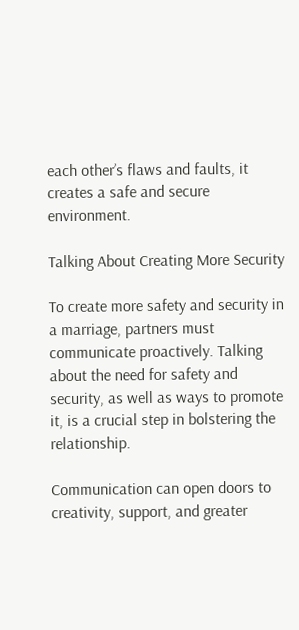each other’s flaws and faults, it creates a safe and secure environment.

Talking About Creating More Security

To create more safety and security in a marriage, partners must communicate proactively. Talking about the need for safety and security, as well as ways to promote it, is a crucial step in bolstering the relationship.

Communication can open doors to creativity, support, and greater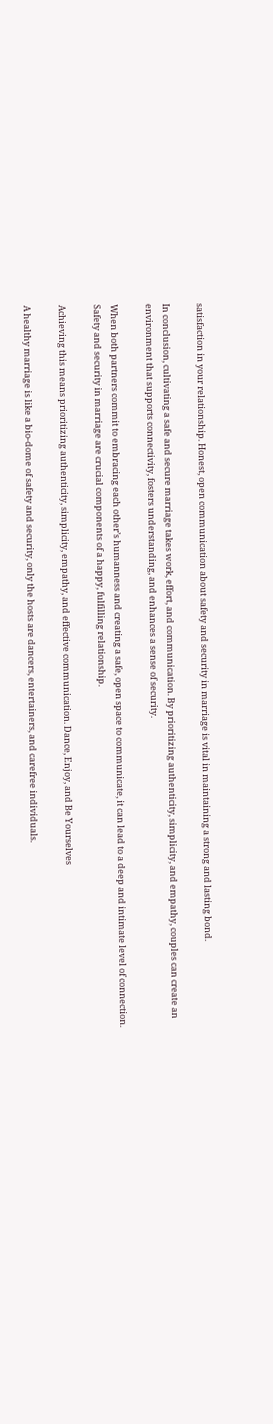satisfaction in your relationship. Honest, open communication about safety and security in marriage is vital in maintaining a strong and lasting bond.

In conclusion, cultivating a safe and secure marriage takes work, effort, and communication. By prioritizing authenticity, simplicity, and empathy, couples can create an environment that supports connectivity, fosters understanding, and enhances a sense of security.

When both partners commit to embracing each other’s humanness and creating a safe, open space to communicate, it can lead to a deep and intimate level of connection. Safety and security in marriage are crucial components of a happy, fulfilling relationship.

Achieving this means prioritizing authenticity, simplicity, empathy, and effective communication. Dance, Enjoy, and Be Yourselves

A healthy marriage is like a bio-dome of safety and security, only the hosts are dancers, entertainers, and carefree individuals.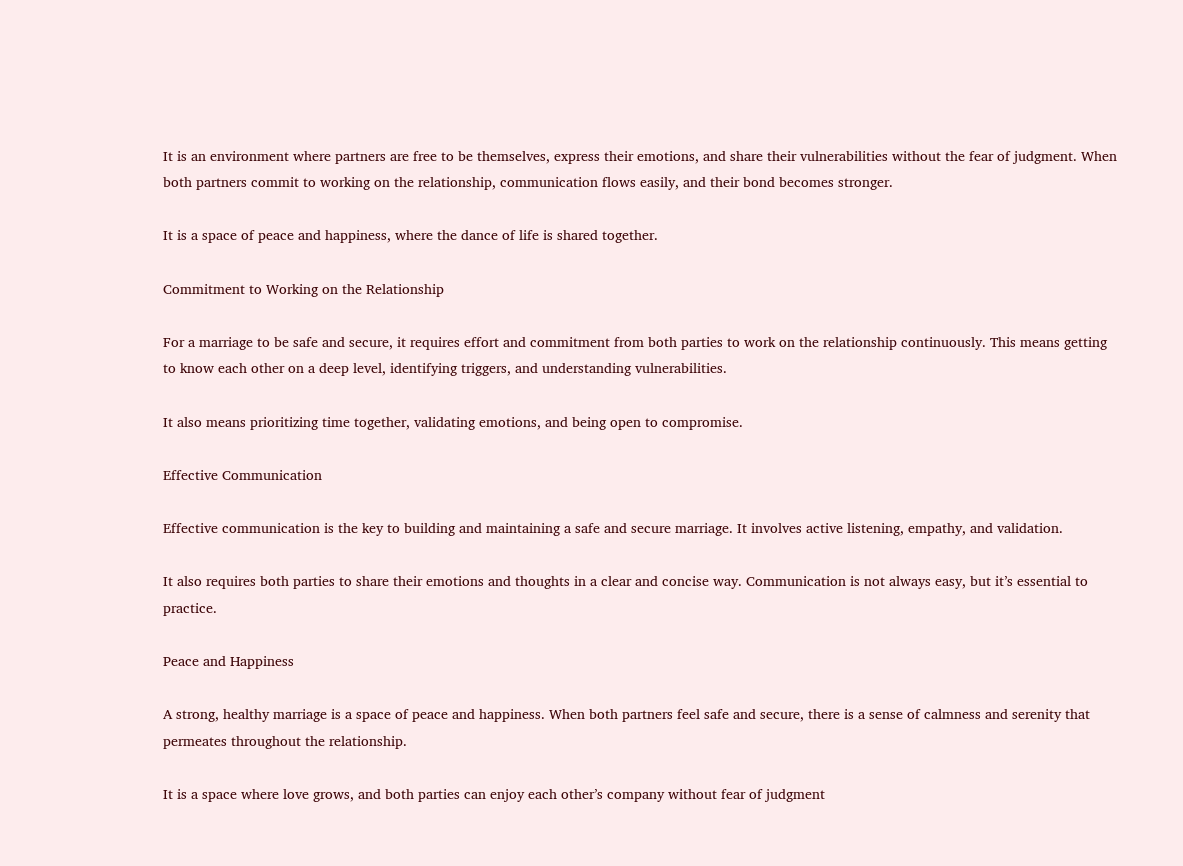It is an environment where partners are free to be themselves, express their emotions, and share their vulnerabilities without the fear of judgment. When both partners commit to working on the relationship, communication flows easily, and their bond becomes stronger.

It is a space of peace and happiness, where the dance of life is shared together.

Commitment to Working on the Relationship

For a marriage to be safe and secure, it requires effort and commitment from both parties to work on the relationship continuously. This means getting to know each other on a deep level, identifying triggers, and understanding vulnerabilities.

It also means prioritizing time together, validating emotions, and being open to compromise.

Effective Communication

Effective communication is the key to building and maintaining a safe and secure marriage. It involves active listening, empathy, and validation.

It also requires both parties to share their emotions and thoughts in a clear and concise way. Communication is not always easy, but it’s essential to practice.

Peace and Happiness

A strong, healthy marriage is a space of peace and happiness. When both partners feel safe and secure, there is a sense of calmness and serenity that permeates throughout the relationship.

It is a space where love grows, and both parties can enjoy each other’s company without fear of judgment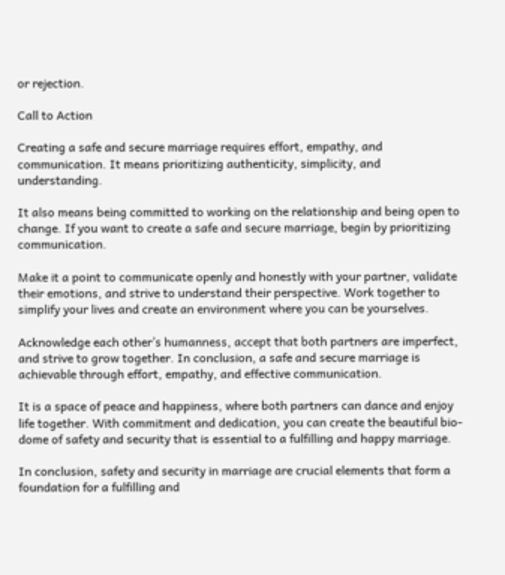or rejection.

Call to Action

Creating a safe and secure marriage requires effort, empathy, and communication. It means prioritizing authenticity, simplicity, and understanding.

It also means being committed to working on the relationship and being open to change. If you want to create a safe and secure marriage, begin by prioritizing communication.

Make it a point to communicate openly and honestly with your partner, validate their emotions, and strive to understand their perspective. Work together to simplify your lives and create an environment where you can be yourselves.

Acknowledge each other’s humanness, accept that both partners are imperfect, and strive to grow together. In conclusion, a safe and secure marriage is achievable through effort, empathy, and effective communication.

It is a space of peace and happiness, where both partners can dance and enjoy life together. With commitment and dedication, you can create the beautiful bio-dome of safety and security that is essential to a fulfilling and happy marriage.

In conclusion, safety and security in marriage are crucial elements that form a foundation for a fulfilling and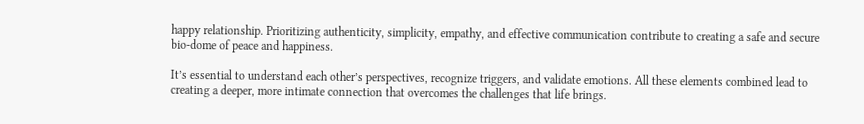happy relationship. Prioritizing authenticity, simplicity, empathy, and effective communication contribute to creating a safe and secure bio-dome of peace and happiness.

It’s essential to understand each other’s perspectives, recognize triggers, and validate emotions. All these elements combined lead to creating a deeper, more intimate connection that overcomes the challenges that life brings.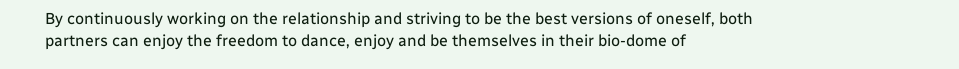By continuously working on the relationship and striving to be the best versions of oneself, both partners can enjoy the freedom to dance, enjoy and be themselves in their bio-dome of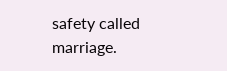safety called marriage.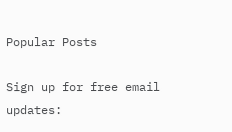Popular Posts

Sign up for free email updates: